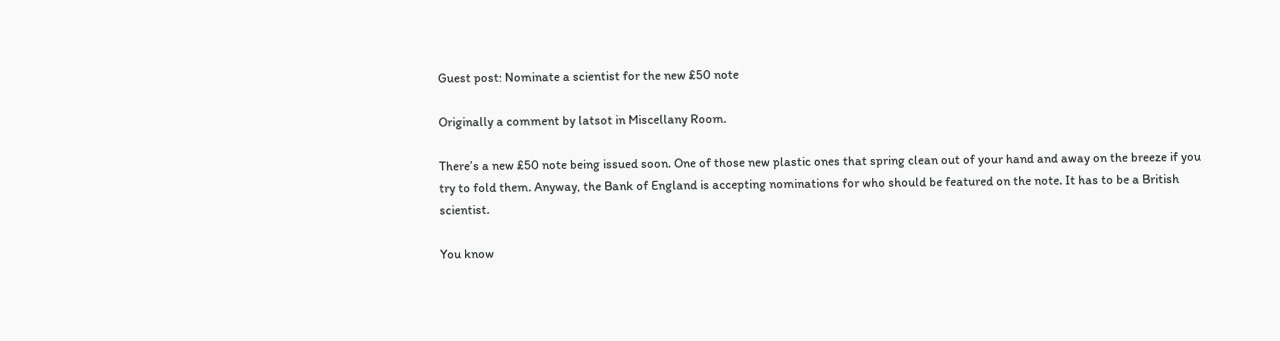Guest post: Nominate a scientist for the new £50 note

Originally a comment by latsot in Miscellany Room.

There’s a new £50 note being issued soon. One of those new plastic ones that spring clean out of your hand and away on the breeze if you try to fold them. Anyway, the Bank of England is accepting nominations for who should be featured on the note. It has to be a British scientist.

You know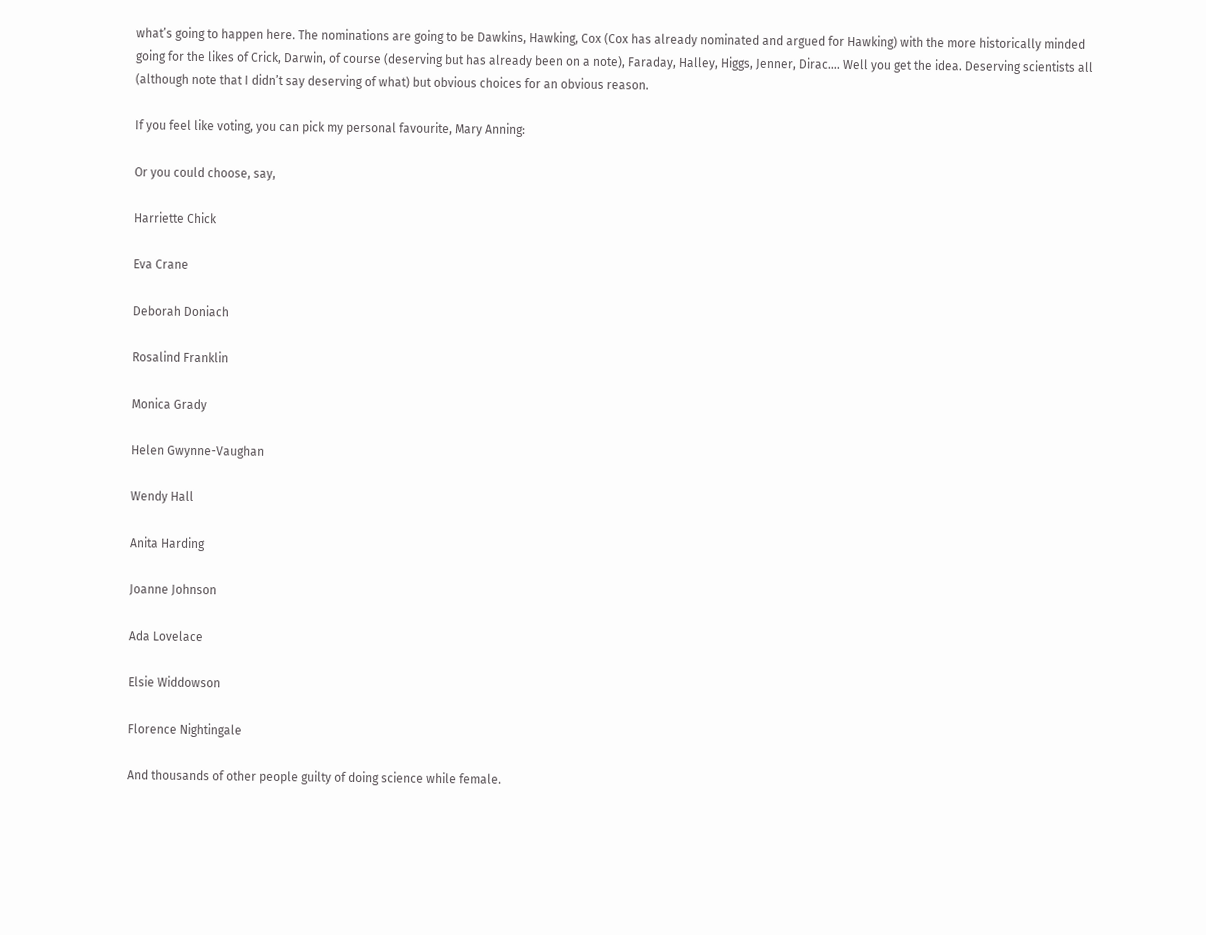what’s going to happen here. The nominations are going to be Dawkins, Hawking, Cox (Cox has already nominated and argued for Hawking) with the more historically minded going for the likes of Crick, Darwin, of course (deserving but has already been on a note), Faraday, Halley, Higgs, Jenner, Dirac…. Well you get the idea. Deserving scientists all (although note that I didn’t say deserving of what) but obvious choices for an obvious reason.

If you feel like voting, you can pick my personal favourite, Mary Anning:

Or you could choose, say,

Harriette Chick

Eva Crane

Deborah Doniach

Rosalind Franklin

Monica Grady

Helen Gwynne-Vaughan

Wendy Hall

Anita Harding

Joanne Johnson

Ada Lovelace

Elsie Widdowson

Florence Nightingale

And thousands of other people guilty of doing science while female.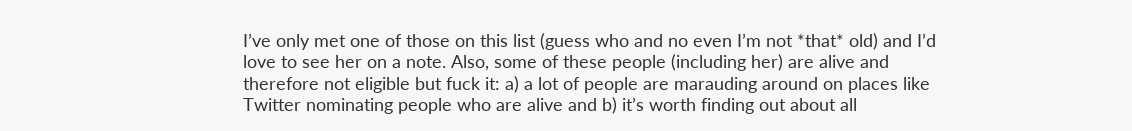I’ve only met one of those on this list (guess who and no even I’m not *that* old) and I’d love to see her on a note. Also, some of these people (including her) are alive and therefore not eligible but fuck it: a) a lot of people are marauding around on places like Twitter nominating people who are alive and b) it’s worth finding out about all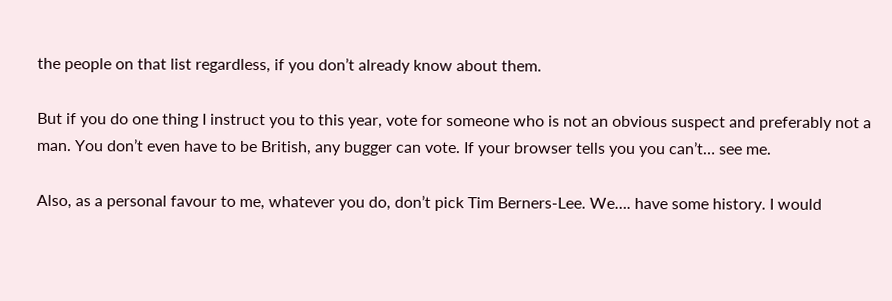the people on that list regardless, if you don’t already know about them.

But if you do one thing I instruct you to this year, vote for someone who is not an obvious suspect and preferably not a man. You don’t even have to be British, any bugger can vote. If your browser tells you you can’t… see me.

Also, as a personal favour to me, whatever you do, don’t pick Tim Berners-Lee. We…. have some history. I would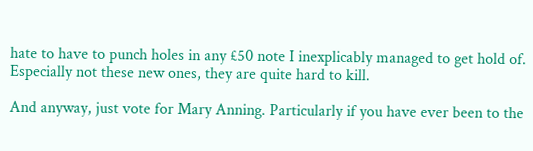hate to have to punch holes in any £50 note I inexplicably managed to get hold of. Especially not these new ones, they are quite hard to kill.

And anyway, just vote for Mary Anning. Particularly if you have ever been to the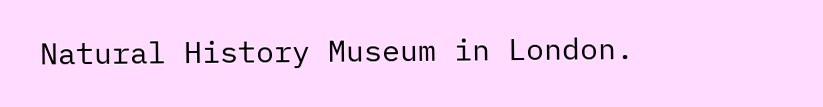Natural History Museum in London.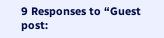9 Responses to “Guest post: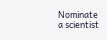Nominate a scientist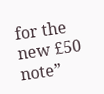for the new £50 note”